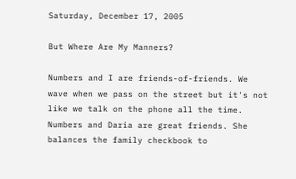Saturday, December 17, 2005

But Where Are My Manners?

Numbers and I are friends-of-friends. We wave when we pass on the street but it's not like we talk on the phone all the time. Numbers and Daria are great friends. She balances the family checkbook to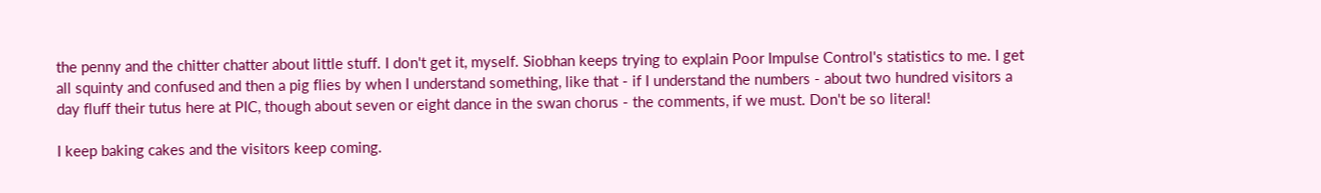the penny and the chitter chatter about little stuff. I don't get it, myself. Siobhan keeps trying to explain Poor Impulse Control's statistics to me. I get all squinty and confused and then a pig flies by when I understand something, like that - if I understand the numbers - about two hundred visitors a day fluff their tutus here at PIC, though about seven or eight dance in the swan chorus - the comments, if we must. Don't be so literal!

I keep baking cakes and the visitors keep coming.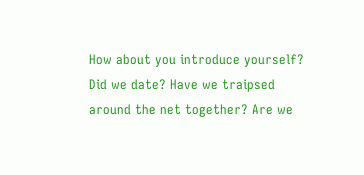How about you introduce yourself? Did we date? Have we traipsed around the net together? Are we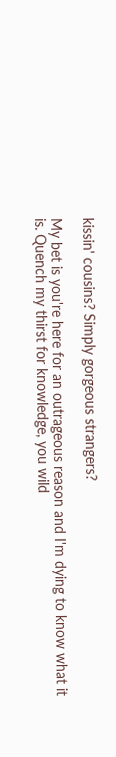kissin' cousins? Simply gorgeous strangers?

My bet is you're here for an outrageous reason and I'm dying to know what it is. Quench my thirst for knowledge, you wild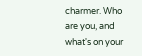charmer. Who are you, and what's on your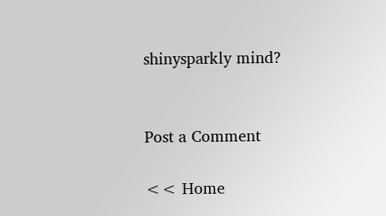shinysparkly mind?


Post a Comment

<< Home